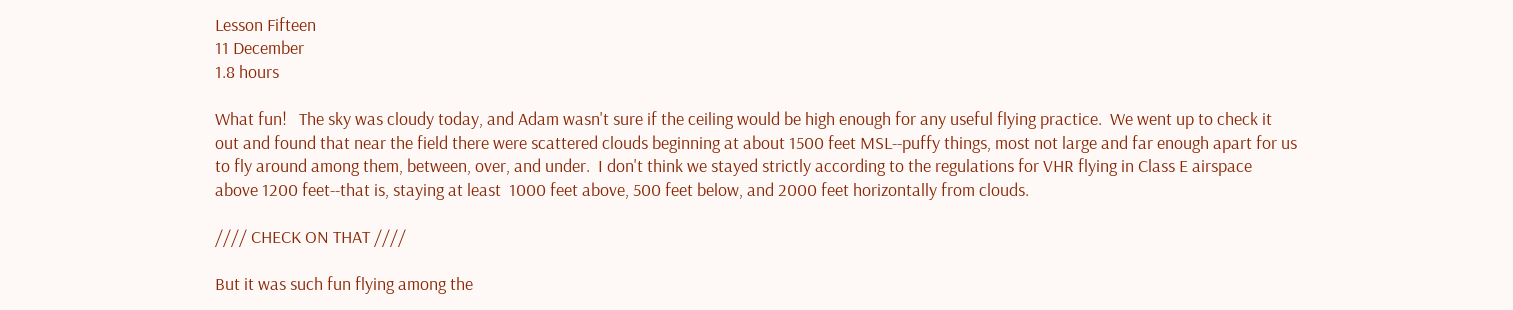Lesson Fifteen
11 December
1.8 hours

What fun!   The sky was cloudy today, and Adam wasn't sure if the ceiling would be high enough for any useful flying practice.  We went up to check it out and found that near the field there were scattered clouds beginning at about 1500 feet MSL--puffy things, most not large and far enough apart for us to fly around among them, between, over, and under.  I don't think we stayed strictly according to the regulations for VHR flying in Class E airspace above 1200 feet--that is, staying at least  1000 feet above, 500 feet below, and 2000 feet horizontally from clouds.

//// CHECK ON THAT ////

But it was such fun flying among the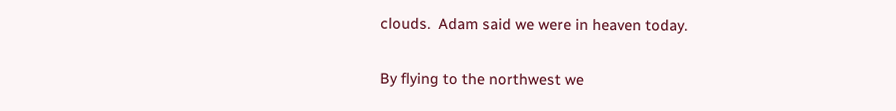clouds.  Adam said we were in heaven today.

By flying to the northwest we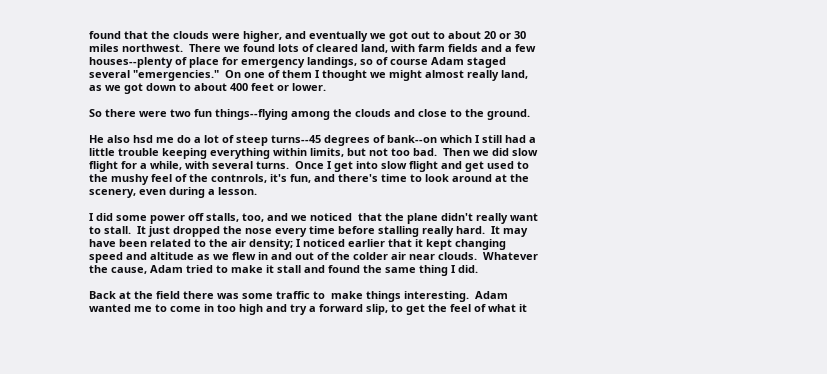found that the clouds were higher, and eventually we got out to about 20 or 30 miles northwest.  There we found lots of cleared land, with farm fields and a few houses--plenty of place for emergency landings, so of course Adam staged several "emergencies."  On one of them I thought we might almost really land, as we got down to about 400 feet or lower.

So there were two fun things--flying among the clouds and close to the ground.

He also hsd me do a lot of steep turns--45 degrees of bank--on which I still had a little trouble keeping everything within limits, but not too bad.  Then we did slow flight for a while, with several turns.  Once I get into slow flight and get used to the mushy feel of the contnrols, it's fun, and there's time to look around at the scenery, even during a lesson.

I did some power off stalls, too, and we noticed  that the plane didn't really want to stall.  It just dropped the nose every time before stalling really hard.  It may have been related to the air density; I noticed earlier that it kept changing speed and altitude as we flew in and out of the colder air near clouds.  Whatever the cause, Adam tried to make it stall and found the same thing I did.

Back at the field there was some traffic to  make things interesting.  Adam wanted me to come in too high and try a forward slip, to get the feel of what it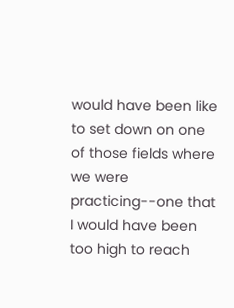would have been like to set down on one of those fields where we were practicing--one that I would have been too high to reach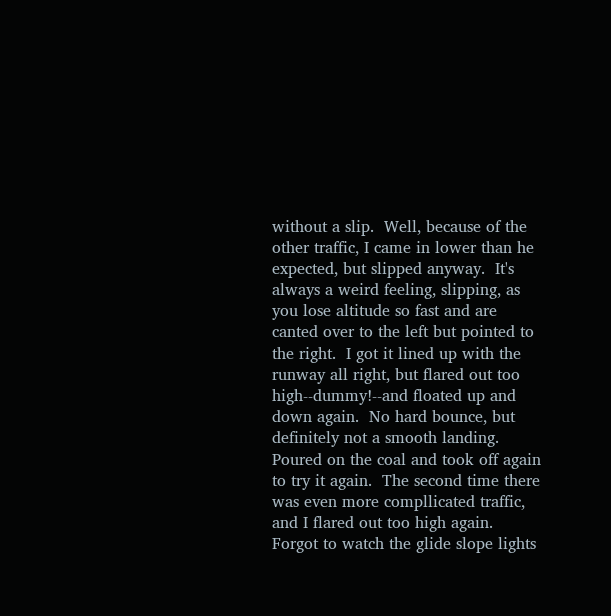without a slip.  Well, because of the other traffic, I came in lower than he expected, but slipped anyway.  It's always a weird feeling, slipping, as you lose altitude so fast and are canted over to the left but pointed to the right.  I got it lined up with the runway all right, but flared out too high--dummy!--and floated up and down again.  No hard bounce, but definitely not a smooth landing.  Poured on the coal and took off again to try it again.  The second time there was even more compllicated traffic, and I flared out too high again.  Forgot to watch the glide slope lights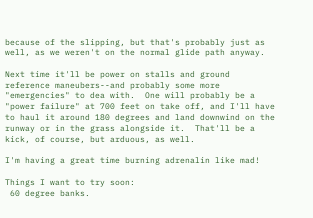because of the slipping, but that's probably just as well, as we weren't on the normal glide path anyway.

Next time it'll be power on stalls and ground reference maneubers--and probably some more "emergencies" to dea with.  One will probably be a "power failure" at 700 feet on take off, and I'll have to haul it around 180 degrees and land downwind on the runway or in the grass alongside it.  That'll be a kick, of course, but arduous, as well.

I'm having a great time burning adrenalin like mad!

Things I want to try soon:
 60 degree banks.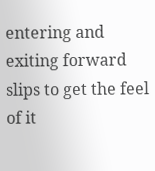entering and exiting forward slips to get the feel of it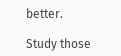better.

Study those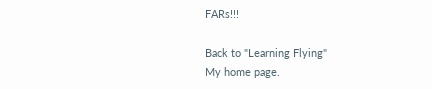FARs!!!

Back to "Learning Flying"
My home page.